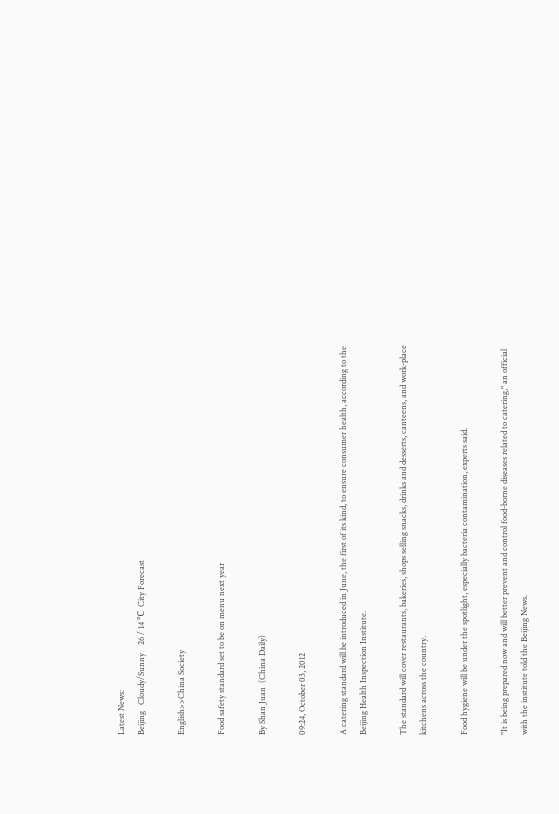Latest News:
Beijing   Cloudy/Sunny    26 / 14 ℃  City Forecast

English>>China Society

Food safety standard set to be on menu next year

By Shan Juan  (China Daily)

09:24, October 03, 2012

A catering standard will be introduced in June, the first of its kind, to ensure consumer health, according to the Beijing Health Inspection Institute.

The standard will cover restaurants, bakeries, shops selling snacks, drinks and desserts, canteens, and work-place kitchens across the country.

Food hygiene will be under the spotlight, especially bacteria contamination, experts said.

"It is being prepared now and will better prevent and control food-borne diseases related to catering," an official with the institute told the Beijing News.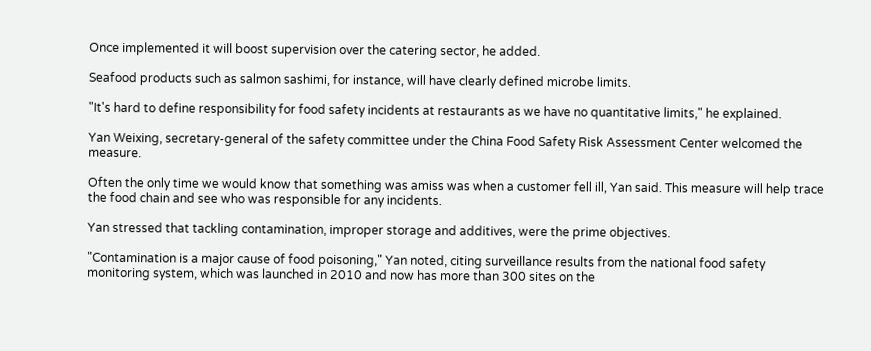Once implemented it will boost supervision over the catering sector, he added.

Seafood products such as salmon sashimi, for instance, will have clearly defined microbe limits.

"It's hard to define responsibility for food safety incidents at restaurants as we have no quantitative limits," he explained.

Yan Weixing, secretary-general of the safety committee under the China Food Safety Risk Assessment Center welcomed the measure.

Often the only time we would know that something was amiss was when a customer fell ill, Yan said. This measure will help trace the food chain and see who was responsible for any incidents.

Yan stressed that tackling contamination, improper storage and additives, were the prime objectives.

"Contamination is a major cause of food poisoning," Yan noted, citing surveillance results from the national food safety monitoring system, which was launched in 2010 and now has more than 300 sites on the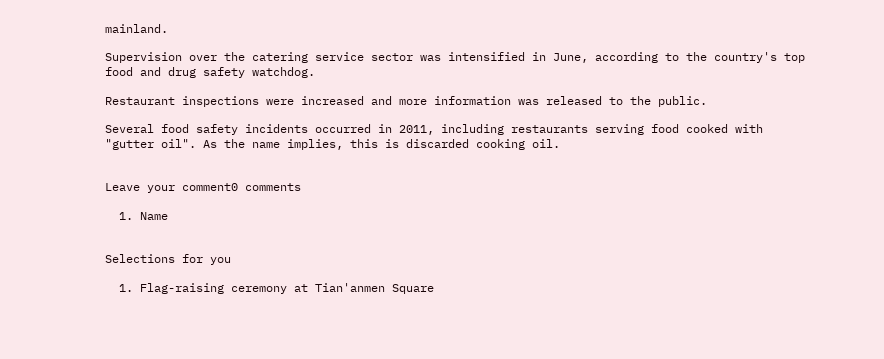mainland.

Supervision over the catering service sector was intensified in June, according to the country's top food and drug safety watchdog.

Restaurant inspections were increased and more information was released to the public.

Several food safety incidents occurred in 2011, including restaurants serving food cooked with "gutter oil". As the name implies, this is discarded cooking oil.


Leave your comment0 comments

  1. Name


Selections for you

  1. Flag-raising ceremony at Tian'anmen Square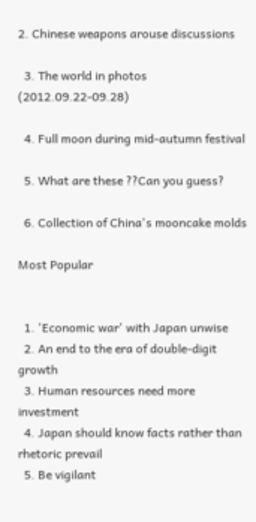2. Chinese weapons arouse discussions

  3. The world in photos (2012.09.22-09.28)

  4. Full moon during mid-autumn festival

  5. What are these ??Can you guess?

  6. Collection of China's mooncake molds

Most Popular


  1. 'Economic war' with Japan unwise
  2. An end to the era of double-digit growth
  3. Human resources need more investment
  4. Japan should know facts rather than rhetoric prevail
  5. Be vigilant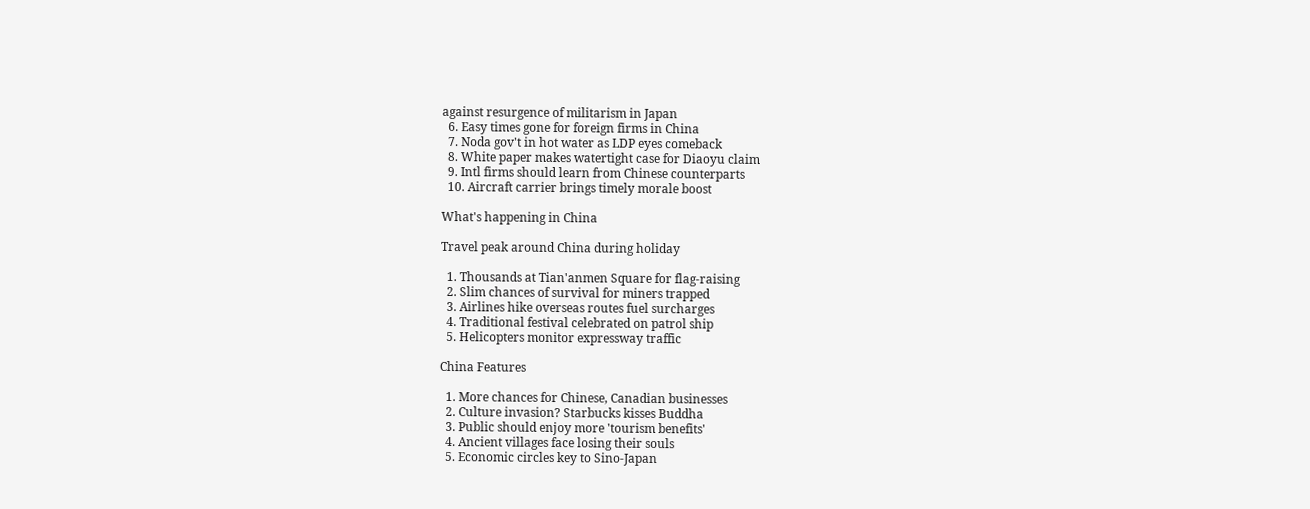against resurgence of militarism in Japan
  6. Easy times gone for foreign firms in China
  7. Noda gov't in hot water as LDP eyes comeback
  8. White paper makes watertight case for Diaoyu claim
  9. Intl firms should learn from Chinese counterparts
  10. Aircraft carrier brings timely morale boost

What's happening in China

Travel peak around China during holiday

  1. Thousands at Tian'anmen Square for flag-raising
  2. Slim chances of survival for miners trapped
  3. Airlines hike overseas routes fuel surcharges
  4. Traditional festival celebrated on patrol ship
  5. Helicopters monitor expressway traffic

China Features

  1. More chances for Chinese, Canadian businesses
  2. Culture invasion? Starbucks kisses Buddha
  3. Public should enjoy more 'tourism benefits'
  4. Ancient villages face losing their souls
  5. Economic circles key to Sino-Japan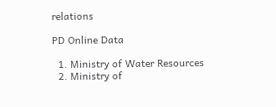relations

PD Online Data

  1. Ministry of Water Resources
  2. Ministry of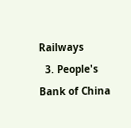Railways
  3. People's Bank of China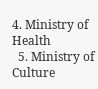4. Ministry of Health
  5. Ministry of Culture